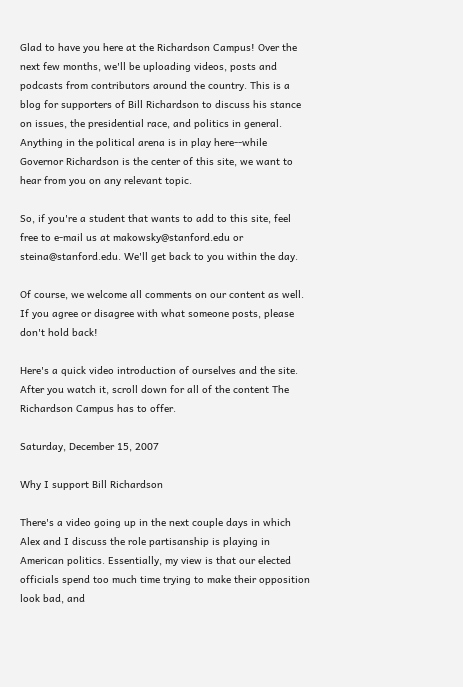Glad to have you here at the Richardson Campus! Over the next few months, we'll be uploading videos, posts and podcasts from contributors around the country. This is a blog for supporters of Bill Richardson to discuss his stance on issues, the presidential race, and politics in general. Anything in the political arena is in play here--while Governor Richardson is the center of this site, we want to hear from you on any relevant topic.

So, if you're a student that wants to add to this site, feel free to e-mail us at makowsky@stanford.edu or steina@stanford.edu. We'll get back to you within the day.

Of course, we welcome all comments on our content as well. If you agree or disagree with what someone posts, please don't hold back!

Here's a quick video introduction of ourselves and the site. After you watch it, scroll down for all of the content The Richardson Campus has to offer.

Saturday, December 15, 2007

Why I support Bill Richardson

There's a video going up in the next couple days in which Alex and I discuss the role partisanship is playing in American politics. Essentially, my view is that our elected officials spend too much time trying to make their opposition look bad, and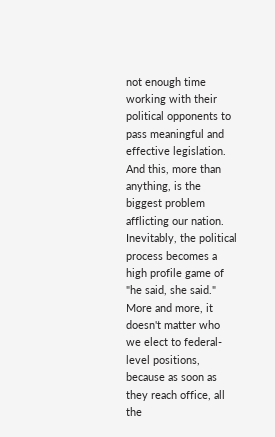not enough time working with their political opponents to pass meaningful and effective legislation. And this, more than anything, is the biggest problem afflicting our nation. Inevitably, the political process becomes a high profile game of "he said, she said." More and more, it doesn't matter who we elect to federal-level positions, because as soon as they reach office, all the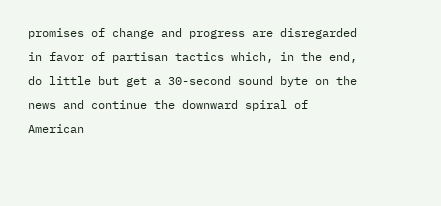promises of change and progress are disregarded in favor of partisan tactics which, in the end, do little but get a 30-second sound byte on the news and continue the downward spiral of American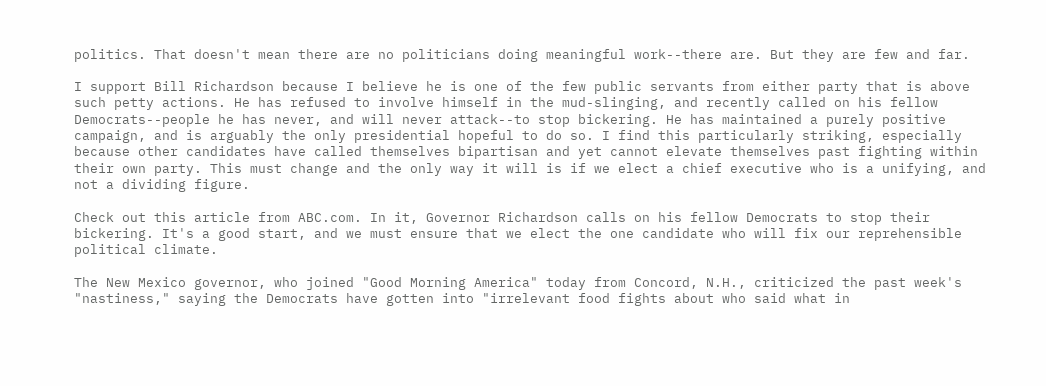politics. That doesn't mean there are no politicians doing meaningful work--there are. But they are few and far.

I support Bill Richardson because I believe he is one of the few public servants from either party that is above such petty actions. He has refused to involve himself in the mud-slinging, and recently called on his fellow Democrats--people he has never, and will never attack--to stop bickering. He has maintained a purely positive campaign, and is arguably the only presidential hopeful to do so. I find this particularly striking, especially because other candidates have called themselves bipartisan and yet cannot elevate themselves past fighting within their own party. This must change and the only way it will is if we elect a chief executive who is a unifying, and not a dividing figure.

Check out this article from ABC.com. In it, Governor Richardson calls on his fellow Democrats to stop their bickering. It's a good start, and we must ensure that we elect the one candidate who will fix our reprehensible political climate.

The New Mexico governor, who joined "Good Morning America" today from Concord, N.H., criticized the past week's "nastiness," saying the Democrats have gotten into "irrelevant food fights about who said what in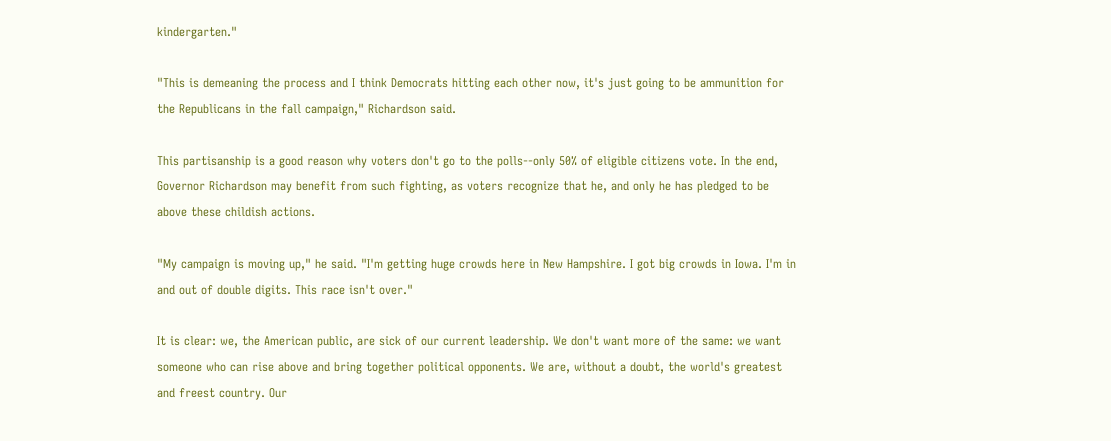kindergarten."

"This is demeaning the process and I think Democrats hitting each other now, it's just going to be ammunition for the Republicans in the fall campaign," Richardson said.

This partisanship is a good reason why voters don't go to the polls--only 50% of eligible citizens vote. In the end, Governor Richardson may benefit from such fighting, as voters recognize that he, and only he has pledged to be above these childish actions.

"My campaign is moving up," he said. "I'm getting huge crowds here in New Hampshire. I got big crowds in Iowa. I'm in and out of double digits. This race isn't over."

It is clear: we, the American public, are sick of our current leadership. We don't want more of the same: we want someone who can rise above and bring together political opponents. We are, without a doubt, the world's greatest and freest country. Our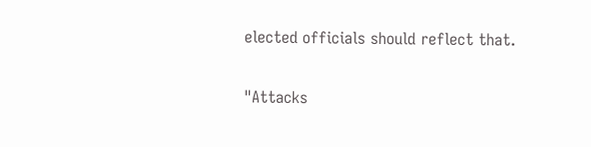elected officials should reflect that.

"Attacks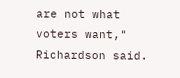are not what voters want," Richardson said.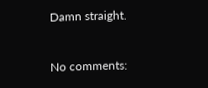Damn straight.


No comments: